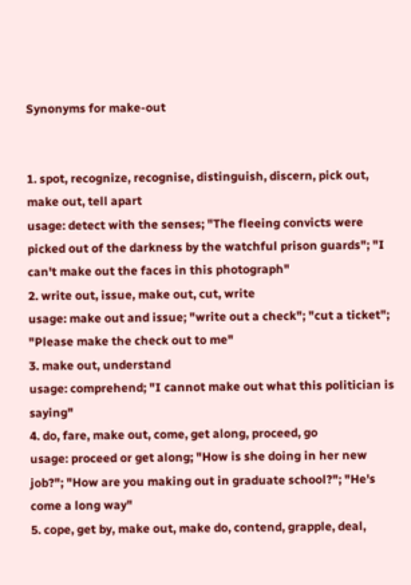Synonyms for make-out


1. spot, recognize, recognise, distinguish, discern, pick out, make out, tell apart
usage: detect with the senses; "The fleeing convicts were picked out of the darkness by the watchful prison guards"; "I can't make out the faces in this photograph"
2. write out, issue, make out, cut, write
usage: make out and issue; "write out a check"; "cut a ticket"; "Please make the check out to me"
3. make out, understand
usage: comprehend; "I cannot make out what this politician is saying"
4. do, fare, make out, come, get along, proceed, go
usage: proceed or get along; "How is she doing in her new job?"; "How are you making out in graduate school?"; "He's come a long way"
5. cope, get by, make out, make do, contend, grapple, deal,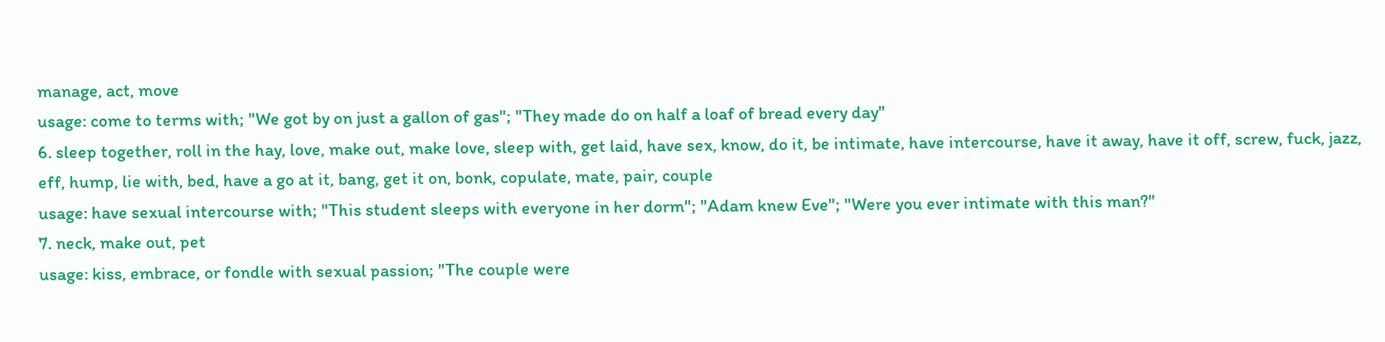manage, act, move
usage: come to terms with; "We got by on just a gallon of gas"; "They made do on half a loaf of bread every day"
6. sleep together, roll in the hay, love, make out, make love, sleep with, get laid, have sex, know, do it, be intimate, have intercourse, have it away, have it off, screw, fuck, jazz, eff, hump, lie with, bed, have a go at it, bang, get it on, bonk, copulate, mate, pair, couple
usage: have sexual intercourse with; "This student sleeps with everyone in her dorm"; "Adam knew Eve"; "Were you ever intimate with this man?"
7. neck, make out, pet
usage: kiss, embrace, or fondle with sexual passion; "The couple were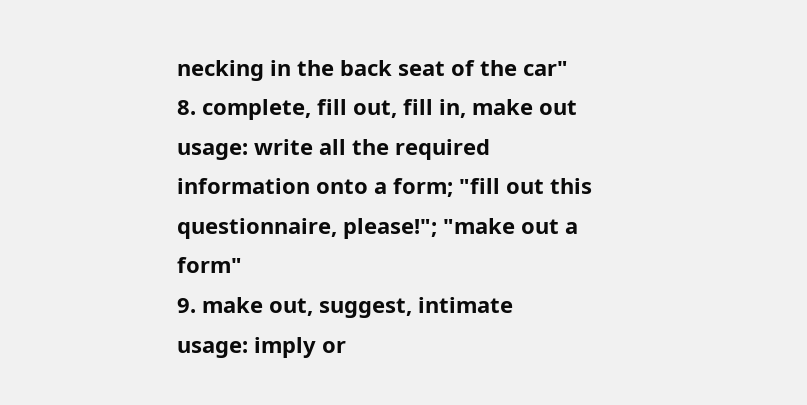necking in the back seat of the car"
8. complete, fill out, fill in, make out
usage: write all the required information onto a form; "fill out this questionnaire, please!"; "make out a form"
9. make out, suggest, intimate
usage: imply or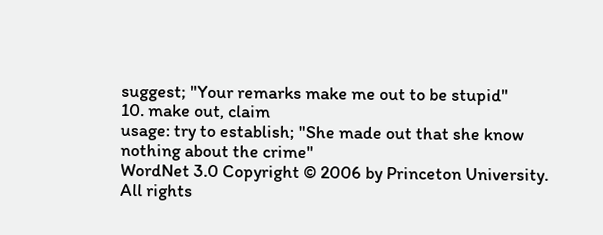suggest; "Your remarks make me out to be stupid"
10. make out, claim
usage: try to establish; "She made out that she know nothing about the crime"
WordNet 3.0 Copyright © 2006 by Princeton University. All rights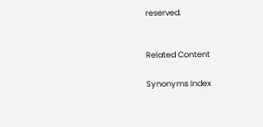reserved.


Related Content

Synonyms Index